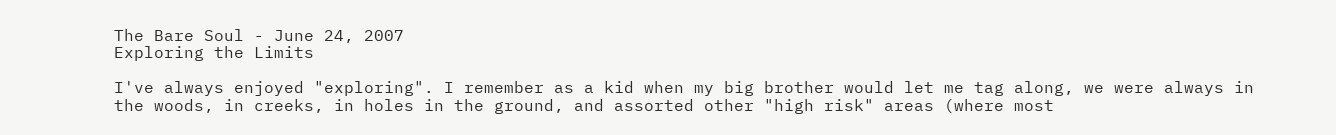The Bare Soul - June 24, 2007
Exploring the Limits

I've always enjoyed "exploring". I remember as a kid when my big brother would let me tag along, we were always in the woods, in creeks, in holes in the ground, and assorted other "high risk" areas (where most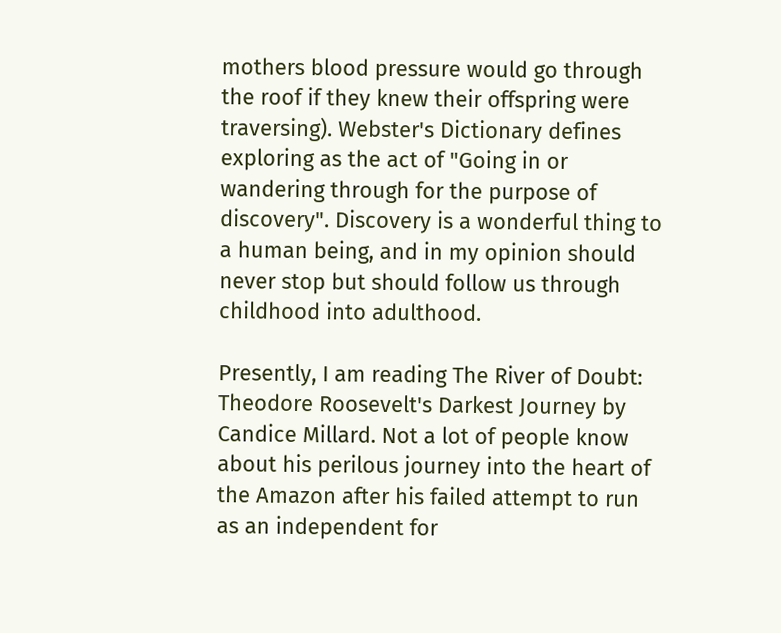mothers blood pressure would go through the roof if they knew their offspring were traversing). Webster's Dictionary defines exploring as the act of "Going in or wandering through for the purpose of discovery". Discovery is a wonderful thing to a human being, and in my opinion should never stop but should follow us through childhood into adulthood.

Presently, I am reading The River of Doubt: Theodore Roosevelt's Darkest Journey by Candice Millard. Not a lot of people know about his perilous journey into the heart of the Amazon after his failed attempt to run as an independent for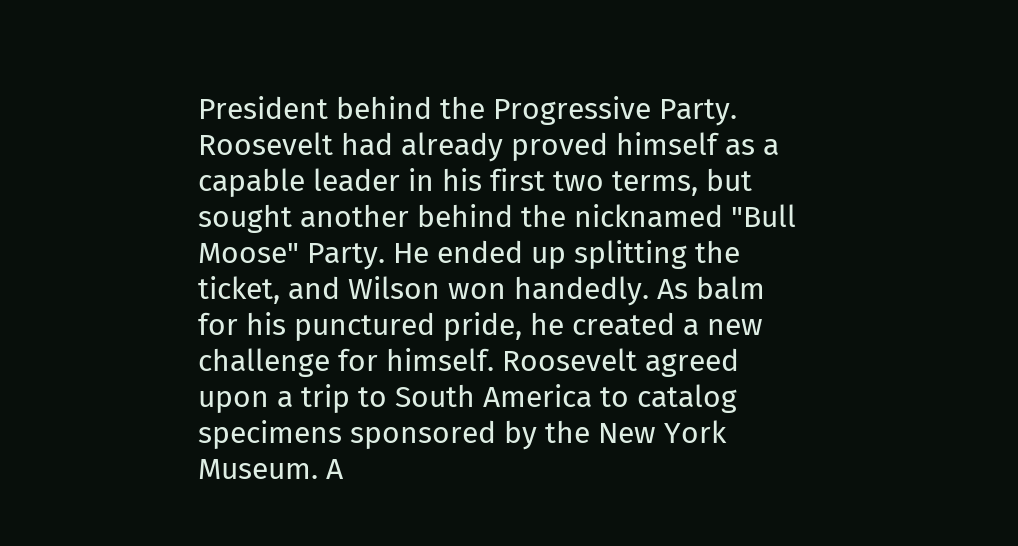President behind the Progressive Party. Roosevelt had already proved himself as a capable leader in his first two terms, but sought another behind the nicknamed "Bull Moose" Party. He ended up splitting the ticket, and Wilson won handedly. As balm for his punctured pride, he created a new challenge for himself. Roosevelt agreed upon a trip to South America to catalog specimens sponsored by the New York Museum. A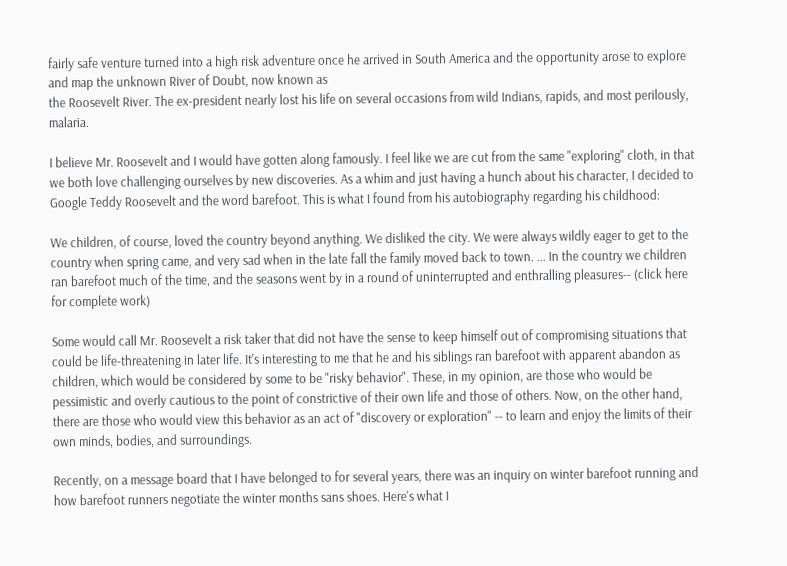fairly safe venture turned into a high risk adventure once he arrived in South America and the opportunity arose to explore and map the unknown River of Doubt, now known as
the Roosevelt River. The ex-president nearly lost his life on several occasions from wild Indians, rapids, and most perilously, malaria.

I believe Mr. Roosevelt and I would have gotten along famously. I feel like we are cut from the same "exploring" cloth, in that we both love challenging ourselves by new discoveries. As a whim and just having a hunch about his character, I decided to Google Teddy Roosevelt and the word barefoot. This is what I found from his autobiography regarding his childhood:

We children, of course, loved the country beyond anything. We disliked the city. We were always wildly eager to get to the country when spring came, and very sad when in the late fall the family moved back to town. ... In the country we children ran barefoot much of the time, and the seasons went by in a round of uninterrupted and enthralling pleasures-- (click here for complete work)

Some would call Mr. Roosevelt a risk taker that did not have the sense to keep himself out of compromising situations that could be life-threatening in later life. It's interesting to me that he and his siblings ran barefoot with apparent abandon as children, which would be considered by some to be "risky behavior". These, in my opinion, are those who would be pessimistic and overly cautious to the point of constrictive of their own life and those of others. Now, on the other hand, there are those who would view this behavior as an act of "discovery or exploration" -- to learn and enjoy the limits of their own minds, bodies, and surroundings.

Recently, on a message board that I have belonged to for several years, there was an inquiry on winter barefoot running and how barefoot runners negotiate the winter months sans shoes. Here's what I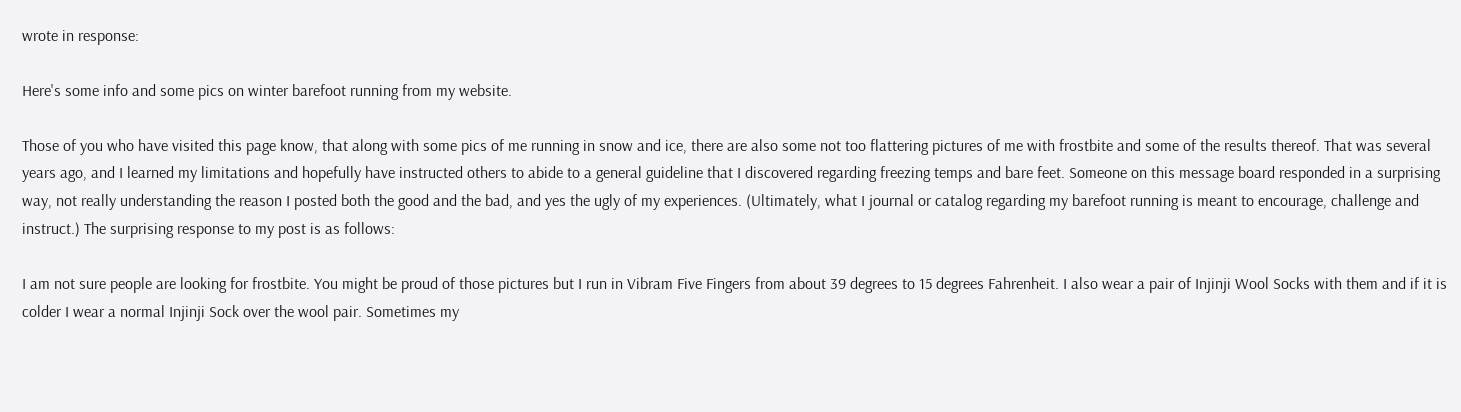wrote in response:

Here's some info and some pics on winter barefoot running from my website.

Those of you who have visited this page know, that along with some pics of me running in snow and ice, there are also some not too flattering pictures of me with frostbite and some of the results thereof. That was several years ago, and I learned my limitations and hopefully have instructed others to abide to a general guideline that I discovered regarding freezing temps and bare feet. Someone on this message board responded in a surprising way, not really understanding the reason I posted both the good and the bad, and yes the ugly of my experiences. (Ultimately, what I journal or catalog regarding my barefoot running is meant to encourage, challenge and instruct.) The surprising response to my post is as follows:

I am not sure people are looking for frostbite. You might be proud of those pictures but I run in Vibram Five Fingers from about 39 degrees to 15 degrees Fahrenheit. I also wear a pair of Injinji Wool Socks with them and if it is colder I wear a normal Injinji Sock over the wool pair. Sometimes my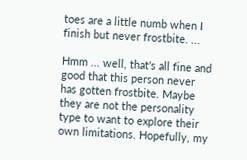toes are a little numb when I finish but never frostbite. ...

Hmm ... well, that's all fine and good that this person never has gotten frostbite. Maybe they are not the personality type to want to explore their own limitations. Hopefully, my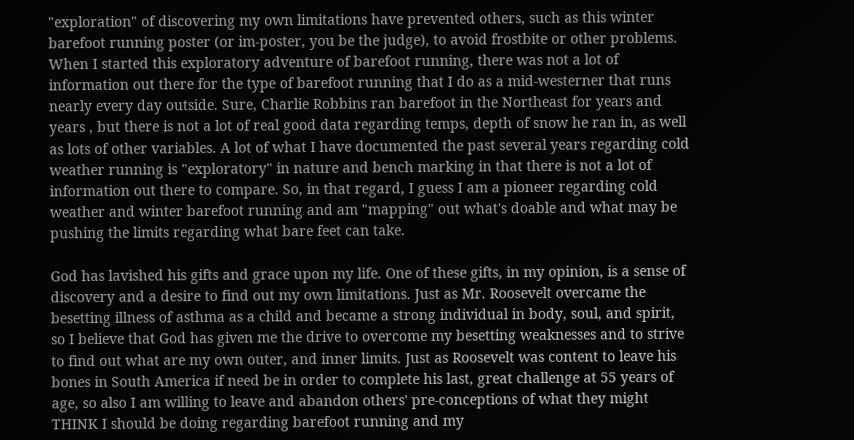"exploration" of discovering my own limitations have prevented others, such as this winter barefoot running poster (or im-poster, you be the judge), to avoid frostbite or other problems. When I started this exploratory adventure of barefoot running, there was not a lot of information out there for the type of barefoot running that I do as a mid-westerner that runs nearly every day outside. Sure, Charlie Robbins ran barefoot in the Northeast for years and years , but there is not a lot of real good data regarding temps, depth of snow he ran in, as well as lots of other variables. A lot of what I have documented the past several years regarding cold weather running is "exploratory" in nature and bench marking in that there is not a lot of information out there to compare. So, in that regard, I guess I am a pioneer regarding cold weather and winter barefoot running and am "mapping" out what's doable and what may be pushing the limits regarding what bare feet can take.

God has lavished his gifts and grace upon my life. One of these gifts, in my opinion, is a sense of discovery and a desire to find out my own limitations. Just as Mr. Roosevelt overcame the besetting illness of asthma as a child and became a strong individual in body, soul, and spirit, so I believe that God has given me the drive to overcome my besetting weaknesses and to strive to find out what are my own outer, and inner limits. Just as Roosevelt was content to leave his bones in South America if need be in order to complete his last, great challenge at 55 years of age, so also I am willing to leave and abandon others' pre-conceptions of what they might THINK I should be doing regarding barefoot running and my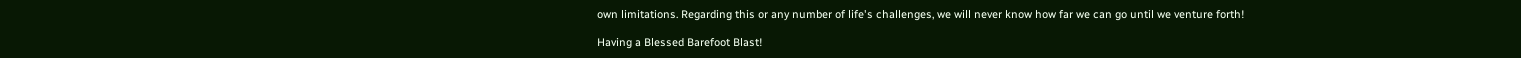own limitations. Regarding this or any number of life's challenges, we will never know how far we can go until we venture forth!

Having a Blessed Barefoot Blast!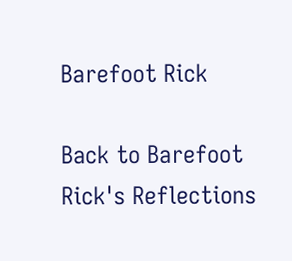Barefoot Rick

Back to Barefoot Rick's Reflections